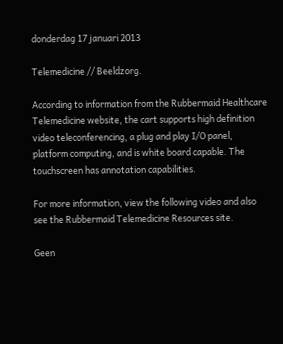donderdag 17 januari 2013

Telemedicine // Beeldzorg.

According to information from the Rubbermaid Healthcare Telemedicine website, the cart supports high definition video teleconferencing, a plug and play I/O panel, platform computing, and is white board capable. The touchscreen has annotation capabilities.

For more information, view the following video and also see the Rubbermaid Telemedicine Resources site.

Geen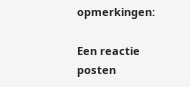opmerkingen:

Een reactie posten